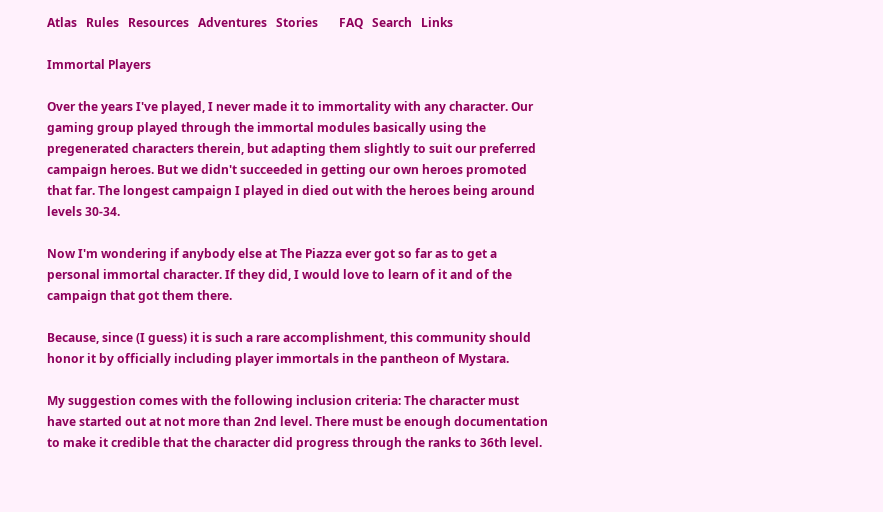Atlas   Rules   Resources   Adventures   Stories       FAQ   Search   Links

Immortal Players

Over the years I've played, I never made it to immortality with any character. Our gaming group played through the immortal modules basically using the pregenerated characters therein, but adapting them slightly to suit our preferred campaign heroes. But we didn't succeeded in getting our own heroes promoted that far. The longest campaign I played in died out with the heroes being around levels 30-34.

Now I'm wondering if anybody else at The Piazza ever got so far as to get a personal immortal character. If they did, I would love to learn of it and of the campaign that got them there.

Because, since (I guess) it is such a rare accomplishment, this community should honor it by officially including player immortals in the pantheon of Mystara.

My suggestion comes with the following inclusion criteria: The character must have started out at not more than 2nd level. There must be enough documentation to make it credible that the character did progress through the ranks to 36th level.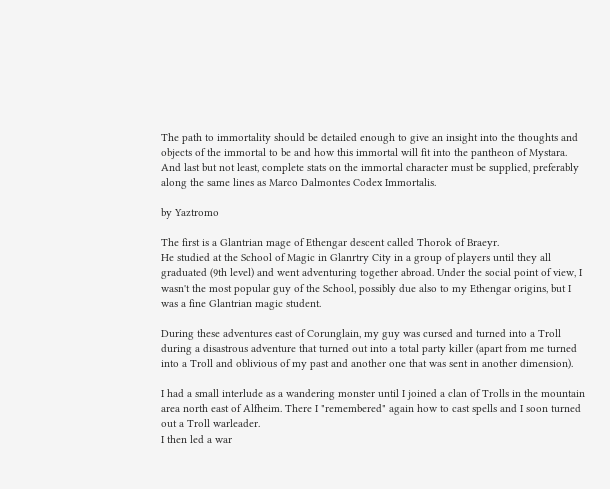The path to immortality should be detailed enough to give an insight into the thoughts and objects of the immortal to be and how this immortal will fit into the pantheon of Mystara. And last but not least, complete stats on the immortal character must be supplied, preferably along the same lines as Marco Dalmontes Codex Immortalis.

by Yaztromo

The first is a Glantrian mage of Ethengar descent called Thorok of Braeyr.
He studied at the School of Magic in Glanrtry City in a group of players until they all graduated (9th level) and went adventuring together abroad. Under the social point of view, I wasn't the most popular guy of the School, possibly due also to my Ethengar origins, but I was a fine Glantrian magic student.

During these adventures east of Corunglain, my guy was cursed and turned into a Troll during a disastrous adventure that turned out into a total party killer (apart from me turned into a Troll and oblivious of my past and another one that was sent in another dimension).

I had a small interlude as a wandering monster until I joined a clan of Trolls in the mountain area north east of Alfheim. There I "remembered" again how to cast spells and I soon turned out a Troll warleader.
I then led a war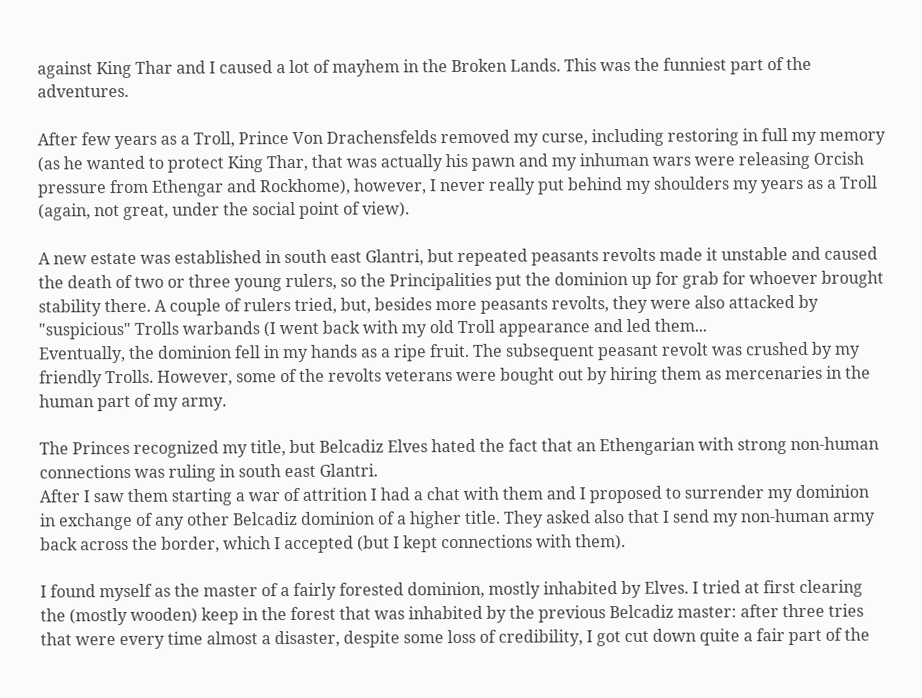against King Thar and I caused a lot of mayhem in the Broken Lands. This was the funniest part of the adventures.

After few years as a Troll, Prince Von Drachensfelds removed my curse, including restoring in full my memory (as he wanted to protect King Thar, that was actually his pawn and my inhuman wars were releasing Orcish pressure from Ethengar and Rockhome), however, I never really put behind my shoulders my years as a Troll (again, not great, under the social point of view).

A new estate was established in south east Glantri, but repeated peasants revolts made it unstable and caused the death of two or three young rulers, so the Principalities put the dominion up for grab for whoever brought stability there. A couple of rulers tried, but, besides more peasants revolts, they were also attacked by "suspicious" Trolls warbands (I went back with my old Troll appearance and led them...
Eventually, the dominion fell in my hands as a ripe fruit. The subsequent peasant revolt was crushed by my friendly Trolls. However, some of the revolts veterans were bought out by hiring them as mercenaries in the human part of my army.

The Princes recognized my title, but Belcadiz Elves hated the fact that an Ethengarian with strong non-human connections was ruling in south east Glantri.
After I saw them starting a war of attrition I had a chat with them and I proposed to surrender my dominion in exchange of any other Belcadiz dominion of a higher title. They asked also that I send my non-human army back across the border, which I accepted (but I kept connections with them).

I found myself as the master of a fairly forested dominion, mostly inhabited by Elves. I tried at first clearing the (mostly wooden) keep in the forest that was inhabited by the previous Belcadiz master: after three tries that were every time almost a disaster, despite some loss of credibility, I got cut down quite a fair part of the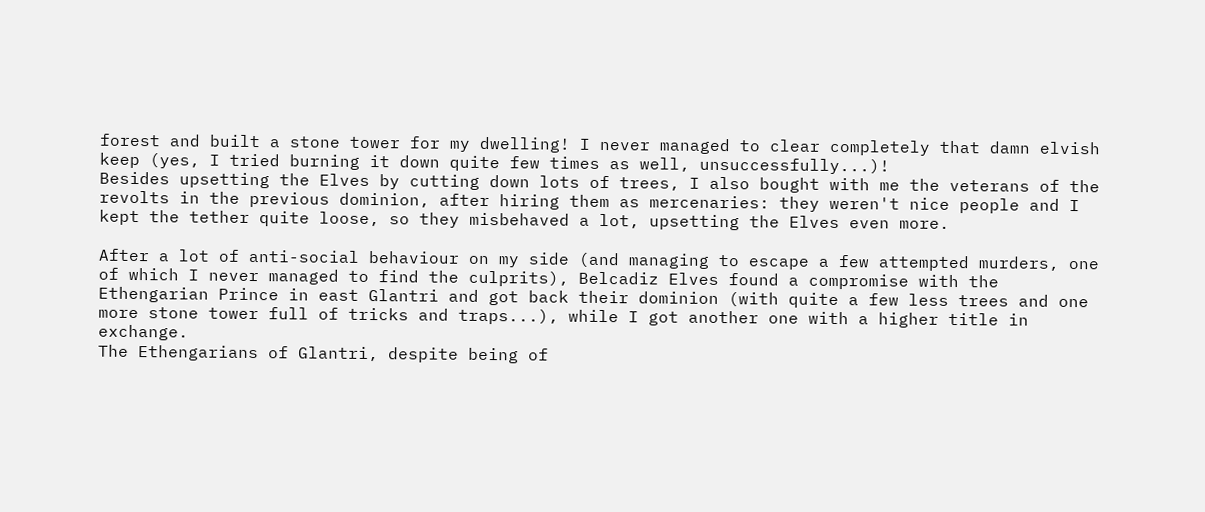forest and built a stone tower for my dwelling! I never managed to clear completely that damn elvish keep (yes, I tried burning it down quite few times as well, unsuccessfully...)!
Besides upsetting the Elves by cutting down lots of trees, I also bought with me the veterans of the revolts in the previous dominion, after hiring them as mercenaries: they weren't nice people and I kept the tether quite loose, so they misbehaved a lot, upsetting the Elves even more.

After a lot of anti-social behaviour on my side (and managing to escape a few attempted murders, one of which I never managed to find the culprits), Belcadiz Elves found a compromise with the Ethengarian Prince in east Glantri and got back their dominion (with quite a few less trees and one more stone tower full of tricks and traps...), while I got another one with a higher title in exchange.
The Ethengarians of Glantri, despite being of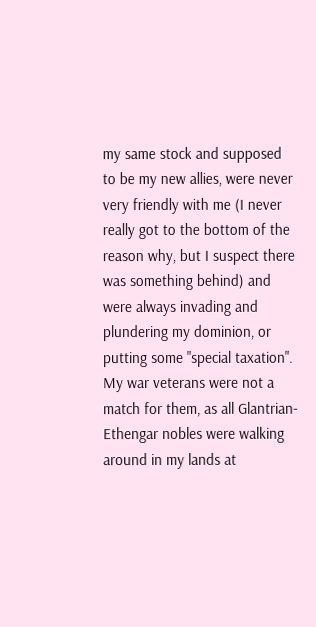my same stock and supposed to be my new allies, were never very friendly with me (I never really got to the bottom of the reason why, but I suspect there was something behind) and were always invading and plundering my dominion, or putting some "special taxation". My war veterans were not a match for them, as all Glantrian-Ethengar nobles were walking around in my lands at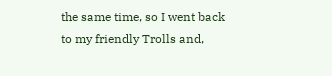the same time, so I went back to my friendly Trolls and,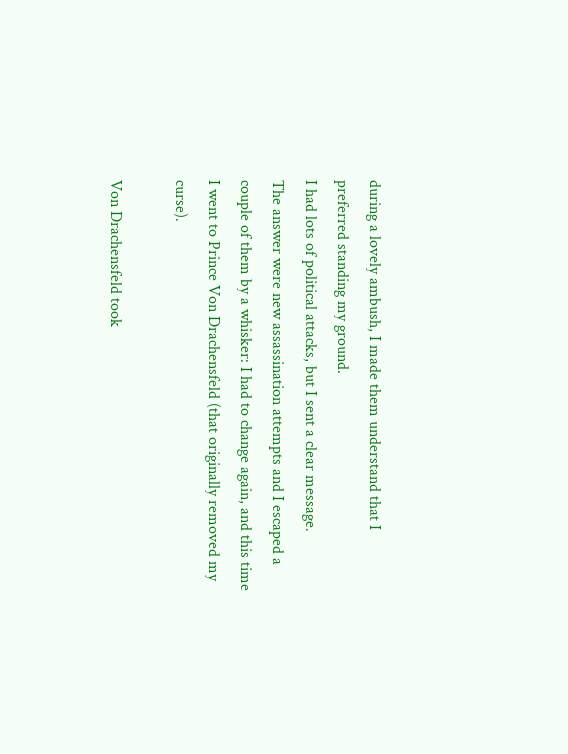during a lovely ambush, I made them understand that I preferred standing my ground.
I had lots of political attacks, but I sent a clear message.
The answer were new assassination attempts and I escaped a couple of them by a whisker: I had to change again, and this time I went to Prince Von Drachensfeld (that originally removed my curse).

Von Drachensfeld took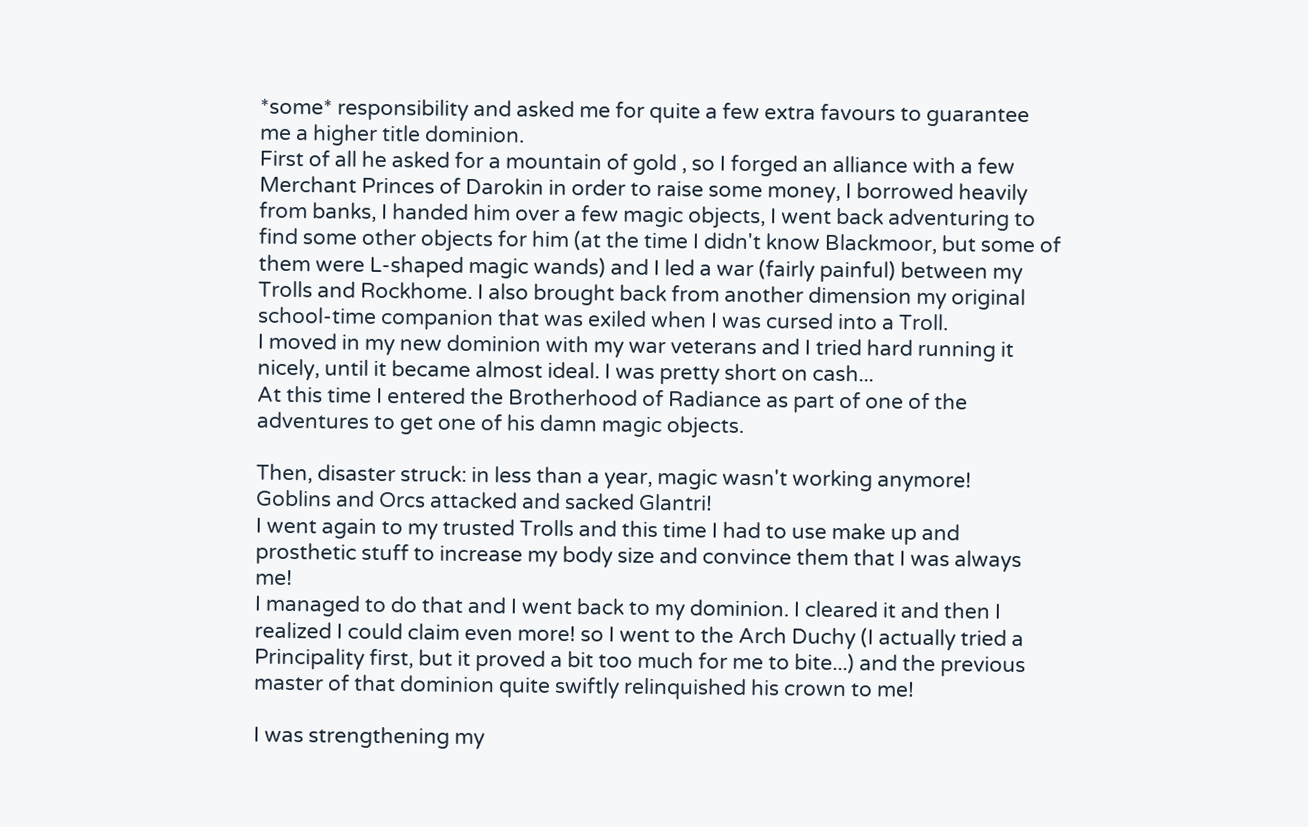*some* responsibility and asked me for quite a few extra favours to guarantee me a higher title dominion.
First of all he asked for a mountain of gold , so I forged an alliance with a few Merchant Princes of Darokin in order to raise some money, I borrowed heavily from banks, I handed him over a few magic objects, I went back adventuring to find some other objects for him (at the time I didn't know Blackmoor, but some of them were L-shaped magic wands) and I led a war (fairly painful) between my Trolls and Rockhome. I also brought back from another dimension my original school-time companion that was exiled when I was cursed into a Troll.
I moved in my new dominion with my war veterans and I tried hard running it nicely, until it became almost ideal. I was pretty short on cash...
At this time I entered the Brotherhood of Radiance as part of one of the adventures to get one of his damn magic objects.

Then, disaster struck: in less than a year, magic wasn't working anymore!
Goblins and Orcs attacked and sacked Glantri!
I went again to my trusted Trolls and this time I had to use make up and prosthetic stuff to increase my body size and convince them that I was always me!
I managed to do that and I went back to my dominion. I cleared it and then I realized I could claim even more! so I went to the Arch Duchy (I actually tried a Principality first, but it proved a bit too much for me to bite...) and the previous master of that dominion quite swiftly relinquished his crown to me!

I was strengthening my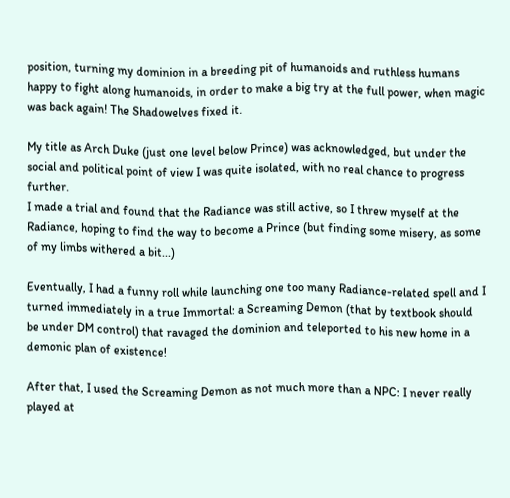position, turning my dominion in a breeding pit of humanoids and ruthless humans happy to fight along humanoids, in order to make a big try at the full power, when magic was back again! The Shadowelves fixed it.

My title as Arch Duke (just one level below Prince) was acknowledged, but under the social and political point of view I was quite isolated, with no real chance to progress further.
I made a trial and found that the Radiance was still active, so I threw myself at the Radiance, hoping to find the way to become a Prince (but finding some misery, as some of my limbs withered a bit...)

Eventually, I had a funny roll while launching one too many Radiance-related spell and I turned immediately in a true Immortal: a Screaming Demon (that by textbook should be under DM control) that ravaged the dominion and teleported to his new home in a demonic plan of existence!

After that, I used the Screaming Demon as not much more than a NPC: I never really played at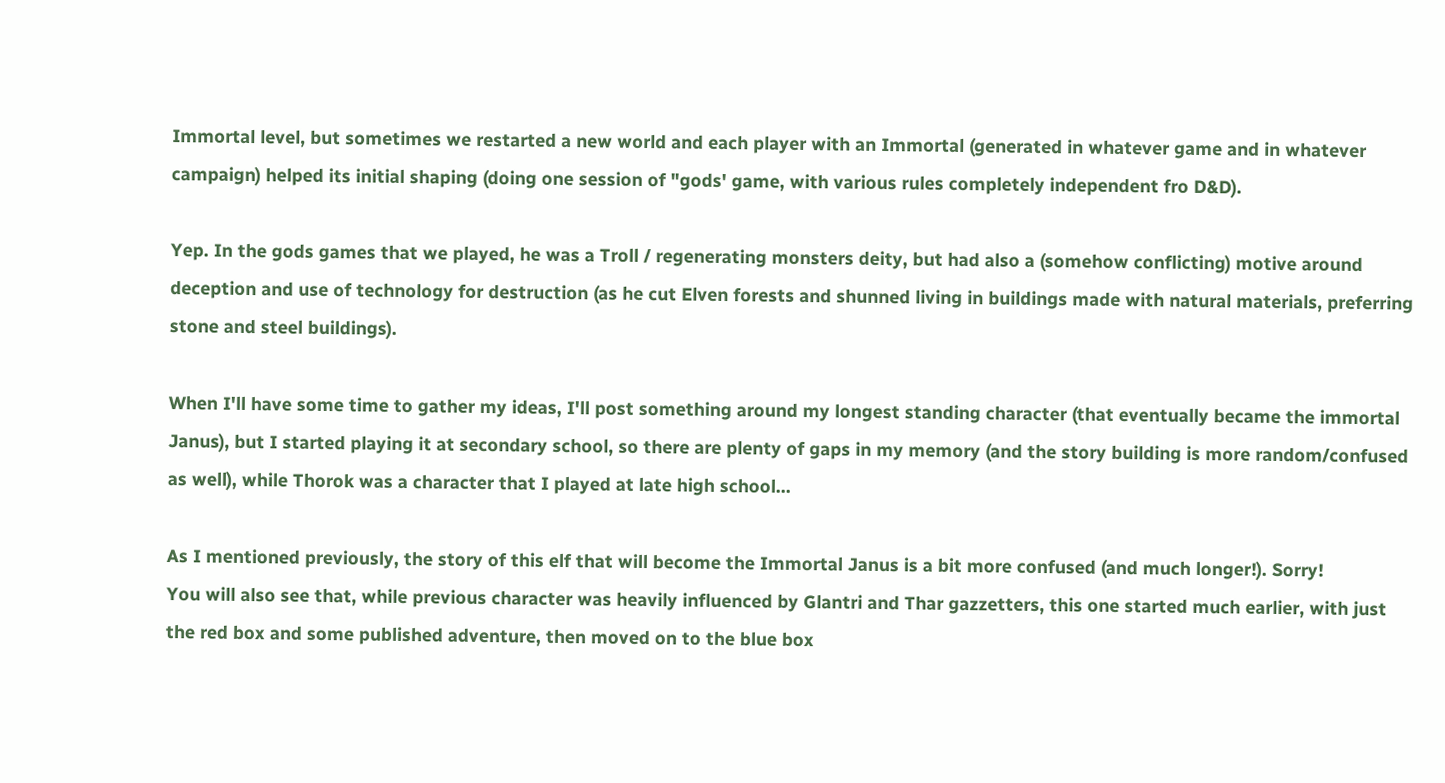Immortal level, but sometimes we restarted a new world and each player with an Immortal (generated in whatever game and in whatever campaign) helped its initial shaping (doing one session of "gods' game, with various rules completely independent fro D&D).

Yep. In the gods games that we played, he was a Troll / regenerating monsters deity, but had also a (somehow conflicting) motive around deception and use of technology for destruction (as he cut Elven forests and shunned living in buildings made with natural materials, preferring stone and steel buildings).

When I'll have some time to gather my ideas, I'll post something around my longest standing character (that eventually became the immortal Janus), but I started playing it at secondary school, so there are plenty of gaps in my memory (and the story building is more random/confused as well), while Thorok was a character that I played at late high school...

As I mentioned previously, the story of this elf that will become the Immortal Janus is a bit more confused (and much longer!). Sorry!
You will also see that, while previous character was heavily influenced by Glantri and Thar gazzetters, this one started much earlier, with just the red box and some published adventure, then moved on to the blue box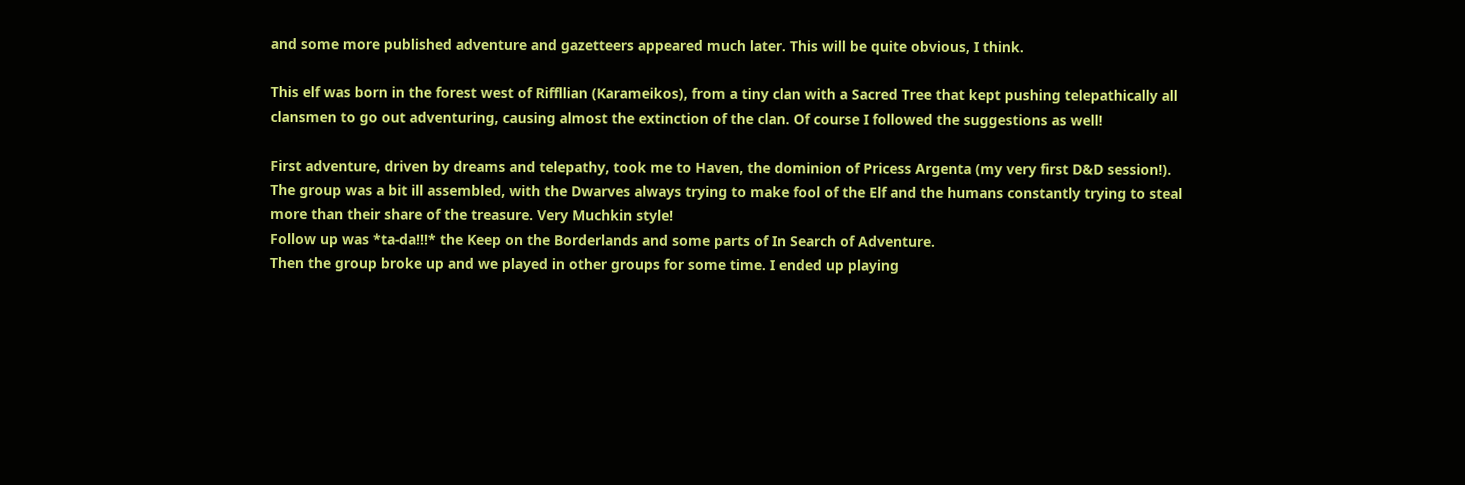and some more published adventure and gazetteers appeared much later. This will be quite obvious, I think.

This elf was born in the forest west of Riffllian (Karameikos), from a tiny clan with a Sacred Tree that kept pushing telepathically all clansmen to go out adventuring, causing almost the extinction of the clan. Of course I followed the suggestions as well!

First adventure, driven by dreams and telepathy, took me to Haven, the dominion of Pricess Argenta (my very first D&D session!).
The group was a bit ill assembled, with the Dwarves always trying to make fool of the Elf and the humans constantly trying to steal more than their share of the treasure. Very Muchkin style!
Follow up was *ta-da!!!* the Keep on the Borderlands and some parts of In Search of Adventure.
Then the group broke up and we played in other groups for some time. I ended up playing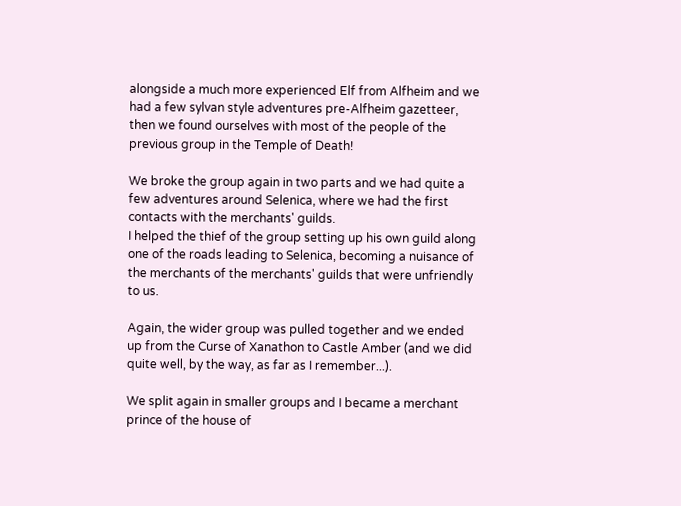alongside a much more experienced Elf from Alfheim and we had a few sylvan style adventures pre-Alfheim gazetteer, then we found ourselves with most of the people of the previous group in the Temple of Death!

We broke the group again in two parts and we had quite a few adventures around Selenica, where we had the first contacts with the merchants' guilds.
I helped the thief of the group setting up his own guild along one of the roads leading to Selenica, becoming a nuisance of the merchants of the merchants' guilds that were unfriendly to us.

Again, the wider group was pulled together and we ended up from the Curse of Xanathon to Castle Amber (and we did quite well, by the way, as far as I remember...).

We split again in smaller groups and I became a merchant prince of the house of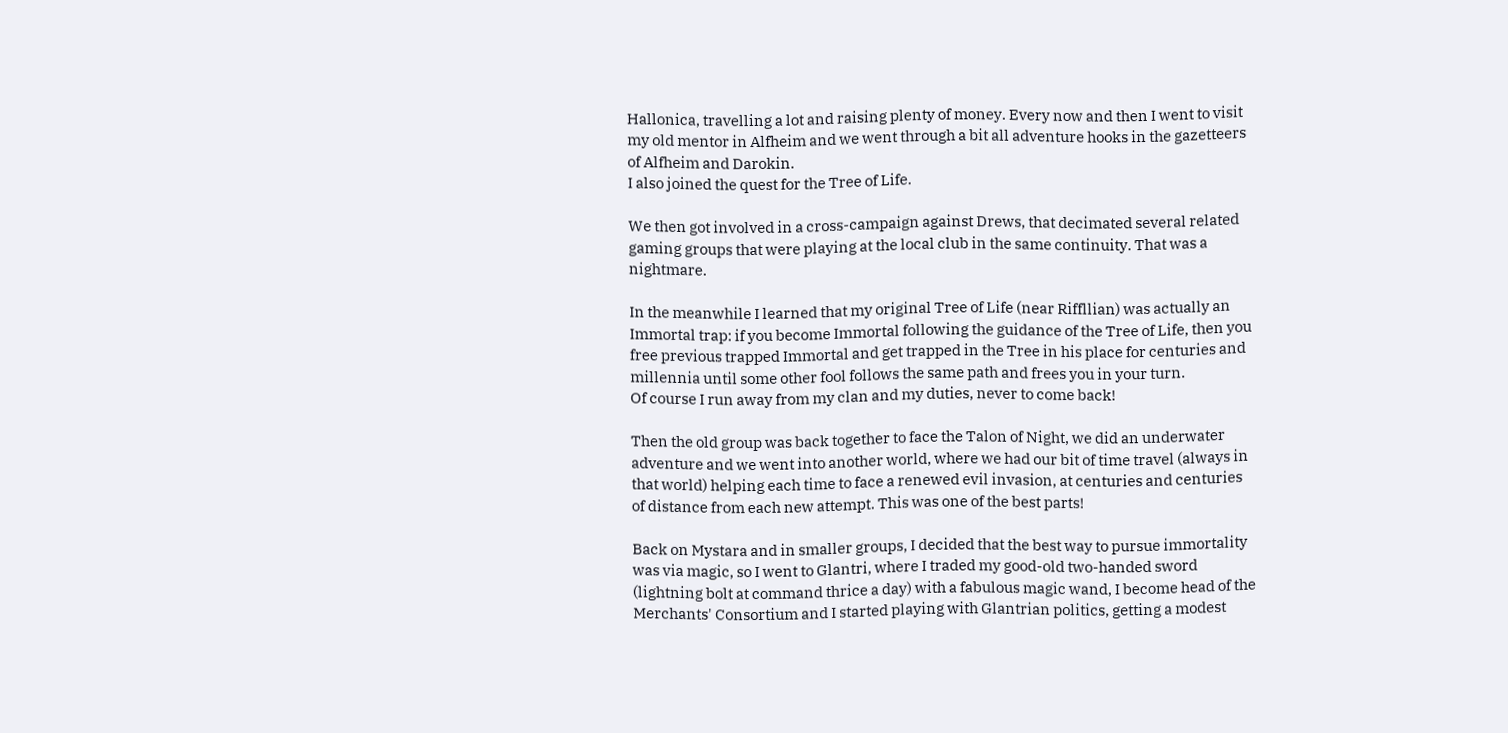Hallonica, travelling a lot and raising plenty of money. Every now and then I went to visit my old mentor in Alfheim and we went through a bit all adventure hooks in the gazetteers of Alfheim and Darokin.
I also joined the quest for the Tree of Life.

We then got involved in a cross-campaign against Drews, that decimated several related gaming groups that were playing at the local club in the same continuity. That was a nightmare.

In the meanwhile I learned that my original Tree of Life (near Riffllian) was actually an Immortal trap: if you become Immortal following the guidance of the Tree of Life, then you free previous trapped Immortal and get trapped in the Tree in his place for centuries and millennia until some other fool follows the same path and frees you in your turn.
Of course I run away from my clan and my duties, never to come back!

Then the old group was back together to face the Talon of Night, we did an underwater adventure and we went into another world, where we had our bit of time travel (always in that world) helping each time to face a renewed evil invasion, at centuries and centuries of distance from each new attempt. This was one of the best parts!

Back on Mystara and in smaller groups, I decided that the best way to pursue immortality was via magic, so I went to Glantri, where I traded my good-old two-handed sword (lightning bolt at command thrice a day) with a fabulous magic wand, I become head of the Merchants' Consortium and I started playing with Glantrian politics, getting a modest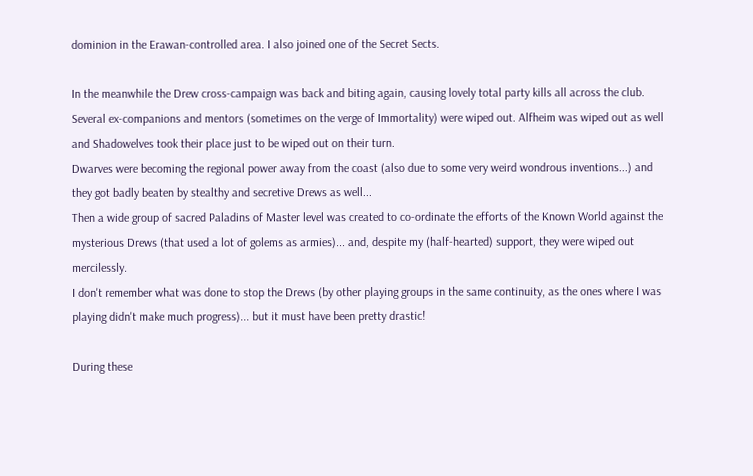dominion in the Erawan-controlled area. I also joined one of the Secret Sects.

In the meanwhile the Drew cross-campaign was back and biting again, causing lovely total party kills all across the club. Several ex-companions and mentors (sometimes on the verge of Immortality) were wiped out. Alfheim was wiped out as well and Shadowelves took their place just to be wiped out on their turn.
Dwarves were becoming the regional power away from the coast (also due to some very weird wondrous inventions...) and they got badly beaten by stealthy and secretive Drews as well...
Then a wide group of sacred Paladins of Master level was created to co-ordinate the efforts of the Known World against the mysterious Drews (that used a lot of golems as armies)... and, despite my (half-hearted) support, they were wiped out mercilessly.
I don't remember what was done to stop the Drews (by other playing groups in the same continuity, as the ones where I was playing didn't make much progress)... but it must have been pretty drastic!

During these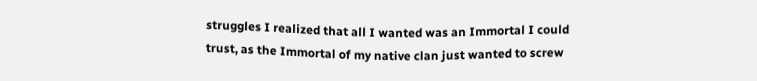struggles I realized that all I wanted was an Immortal I could trust, as the Immortal of my native clan just wanted to screw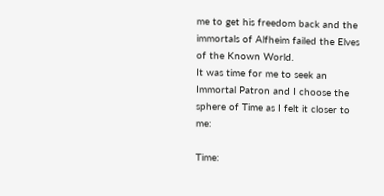me to get his freedom back and the immortals of Alfheim failed the Elves of the Known World.
It was time for me to seek an Immortal Patron and I choose the sphere of Time as I felt it closer to me:

Time: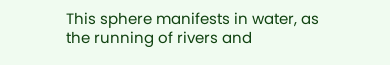This sphere manifests in water, as the running of rivers and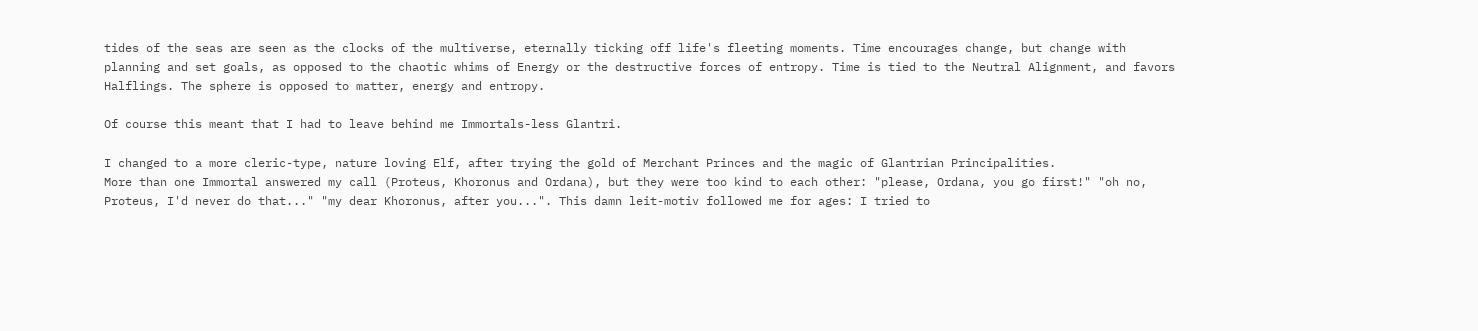tides of the seas are seen as the clocks of the multiverse, eternally ticking off life's fleeting moments. Time encourages change, but change with planning and set goals, as opposed to the chaotic whims of Energy or the destructive forces of entropy. Time is tied to the Neutral Alignment, and favors Halflings. The sphere is opposed to matter, energy and entropy.

Of course this meant that I had to leave behind me Immortals-less Glantri.

I changed to a more cleric-type, nature loving Elf, after trying the gold of Merchant Princes and the magic of Glantrian Principalities.
More than one Immortal answered my call (Proteus, Khoronus and Ordana), but they were too kind to each other: "please, Ordana, you go first!" "oh no, Proteus, I'd never do that..." "my dear Khoronus, after you...". This damn leit-motiv followed me for ages: I tried to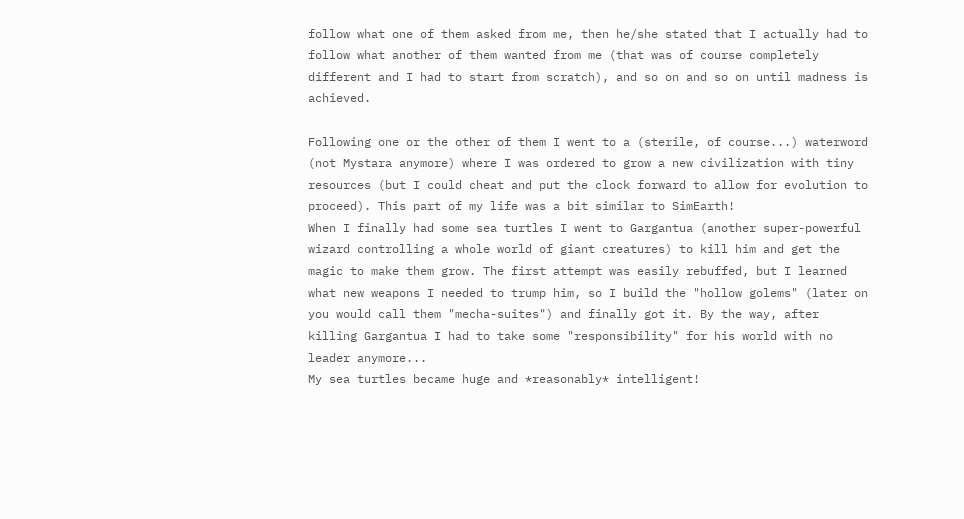follow what one of them asked from me, then he/she stated that I actually had to follow what another of them wanted from me (that was of course completely different and I had to start from scratch), and so on and so on until madness is achieved.

Following one or the other of them I went to a (sterile, of course...) waterword (not Mystara anymore) where I was ordered to grow a new civilization with tiny resources (but I could cheat and put the clock forward to allow for evolution to proceed). This part of my life was a bit similar to SimEarth!
When I finally had some sea turtles I went to Gargantua (another super-powerful wizard controlling a whole world of giant creatures) to kill him and get the magic to make them grow. The first attempt was easily rebuffed, but I learned what new weapons I needed to trump him, so I build the "hollow golems" (later on you would call them "mecha-suites") and finally got it. By the way, after killing Gargantua I had to take some "responsibility" for his world with no leader anymore...
My sea turtles became huge and *reasonably* intelligent!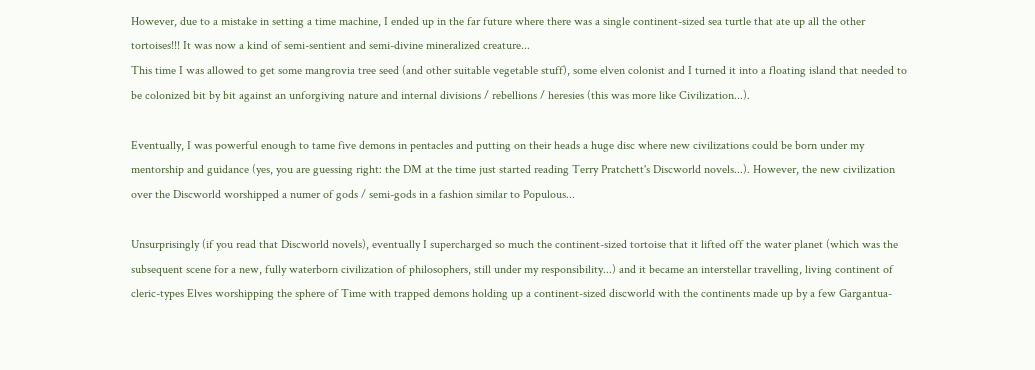However, due to a mistake in setting a time machine, I ended up in the far future where there was a single continent-sized sea turtle that ate up all the other tortoises!!! It was now a kind of semi-sentient and semi-divine mineralized creature...
This time I was allowed to get some mangrovia tree seed (and other suitable vegetable stuff), some elven colonist and I turned it into a floating island that needed to be colonized bit by bit against an unforgiving nature and internal divisions / rebellions / heresies (this was more like Civilization...).

Eventually, I was powerful enough to tame five demons in pentacles and putting on their heads a huge disc where new civilizations could be born under my mentorship and guidance (yes, you are guessing right: the DM at the time just started reading Terry Pratchett's Discworld novels...). However, the new civilization over the Discworld worshipped a numer of gods / semi-gods in a fashion similar to Populous...

Unsurprisingly (if you read that Discworld novels), eventually I supercharged so much the continent-sized tortoise that it lifted off the water planet (which was the subsequent scene for a new, fully waterborn civilization of philosophers, still under my responsibility...) and it became an interstellar travelling, living continent of cleric-types Elves worshipping the sphere of Time with trapped demons holding up a continent-sized discworld with the continents made up by a few Gargantua-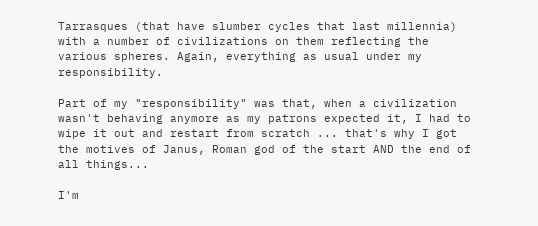Tarrasques (that have slumber cycles that last millennia) with a number of civilizations on them reflecting the various spheres. Again, everything as usual under my responsibility.

Part of my "responsibility" was that, when a civilization wasn't behaving anymore as my patrons expected it, I had to wipe it out and restart from scratch ... that's why I got the motives of Janus, Roman god of the start AND the end of all things...

I'm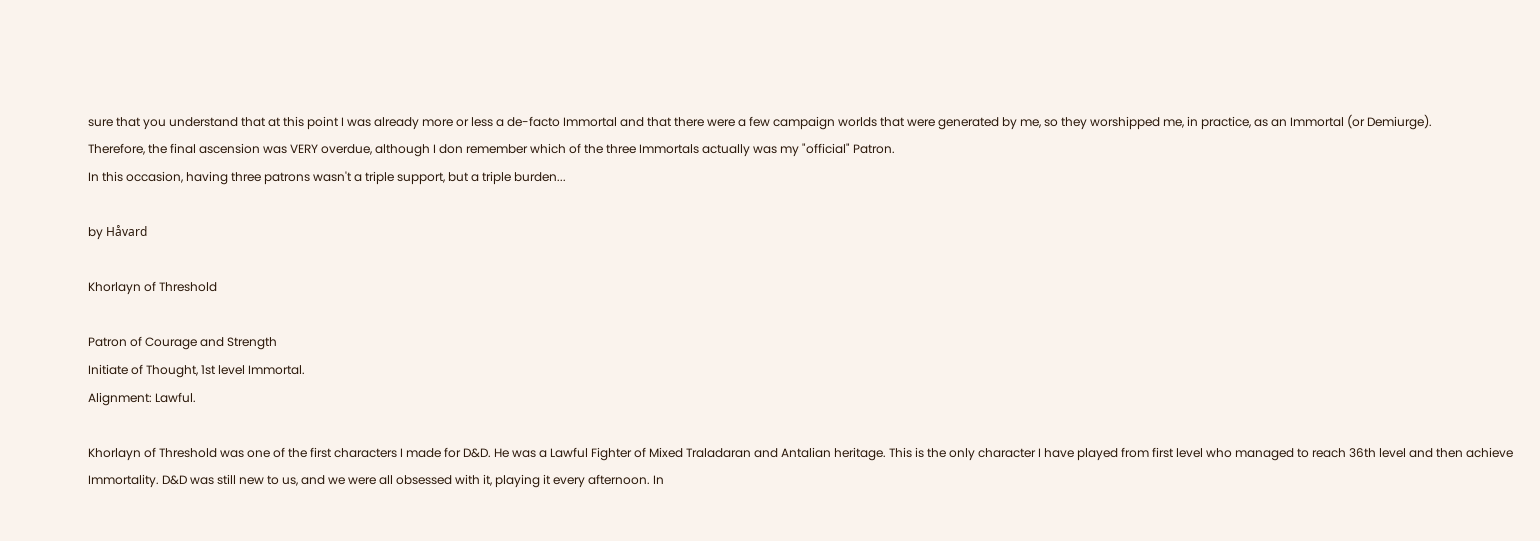sure that you understand that at this point I was already more or less a de-facto Immortal and that there were a few campaign worlds that were generated by me, so they worshipped me, in practice, as an Immortal (or Demiurge).
Therefore, the final ascension was VERY overdue, although I don remember which of the three Immortals actually was my "official" Patron.
In this occasion, having three patrons wasn't a triple support, but a triple burden...

by Håvard

Khorlayn of Threshold

Patron of Courage and Strength
Initiate of Thought, 1st level Immortal.
Alignment: Lawful.

Khorlayn of Threshold was one of the first characters I made for D&D. He was a Lawful Fighter of Mixed Traladaran and Antalian heritage. This is the only character I have played from first level who managed to reach 36th level and then achieve Immortality. D&D was still new to us, and we were all obsessed with it, playing it every afternoon. In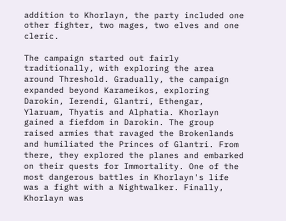addition to Khorlayn, the party included one other fighter, two mages, two elves and one cleric.

The campaign started out fairly traditionally, with exploring the area around Threshold. Gradually, the campaign expanded beyond Karameikos, exploring Darokin, Ierendi, Glantri, Ethengar, Ylaruam, Thyatis and Alphatia. Khorlayn gained a fiefdom in Darokin. The group raised armies that ravaged the Brokenlands and humiliated the Princes of Glantri. From there, they explored the planes and embarked on their quests for Immortality. One of the most dangerous battles in Khorlayn's life was a fight with a Nightwalker. Finally, Khorlayn was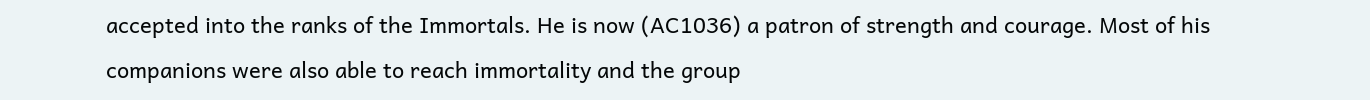accepted into the ranks of the Immortals. He is now (AC1036) a patron of strength and courage. Most of his companions were also able to reach immortality and the group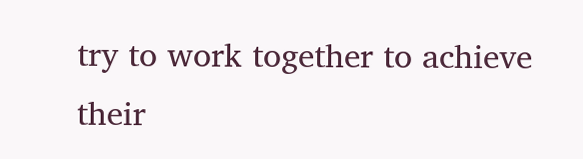try to work together to achieve their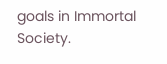goals in Immortal Society.